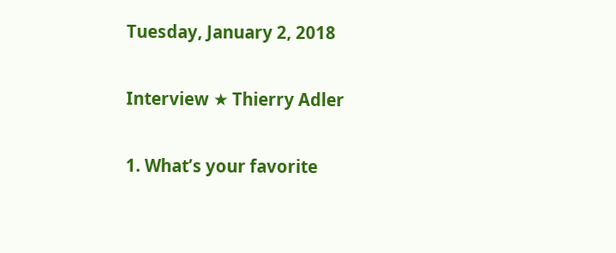Tuesday, January 2, 2018

Interview ★ Thierry Adler

1. What’s your favorite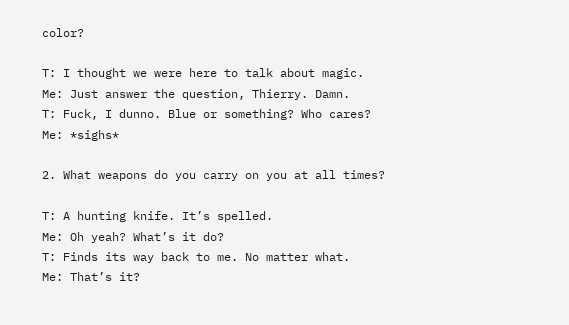color?

T: I thought we were here to talk about magic.
Me: Just answer the question, Thierry. Damn.
T: Fuck, I dunno. Blue or something? Who cares?
Me: *sighs*

2. What weapons do you carry on you at all times?

T: A hunting knife. It’s spelled.
Me: Oh yeah? What’s it do?
T: Finds its way back to me. No matter what.
Me: That’s it?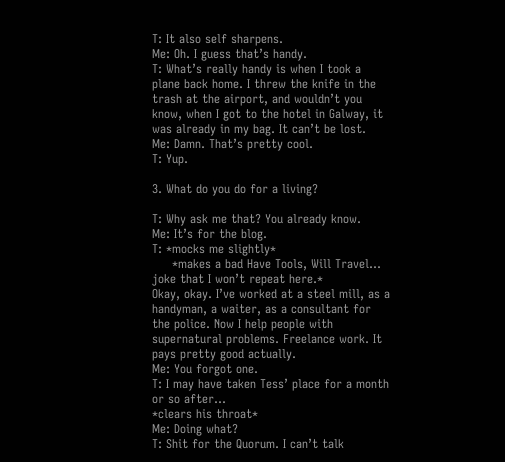T: It also self sharpens.
Me: Oh. I guess that’s handy.
T: What’s really handy is when I took a plane back home. I threw the knife in the trash at the airport, and wouldn’t you know, when I got to the hotel in Galway, it was already in my bag. It can’t be lost.
Me: Damn. That’s pretty cool.
T: Yup.

3. What do you do for a living?

T: Why ask me that? You already know.
Me: It’s for the blog.
T: *mocks me slightly*
     *makes a bad Have Tools, Will Travel… joke that I won’t repeat here.*
Okay, okay. I’ve worked at a steel mill, as a handyman, a waiter, as a consultant for the police. Now I help people with supernatural problems. Freelance work. It pays pretty good actually.
Me: You forgot one.
T: I may have taken Tess’ place for a month or so after...
*clears his throat*
Me: Doing what?
T: Shit for the Quorum. I can’t talk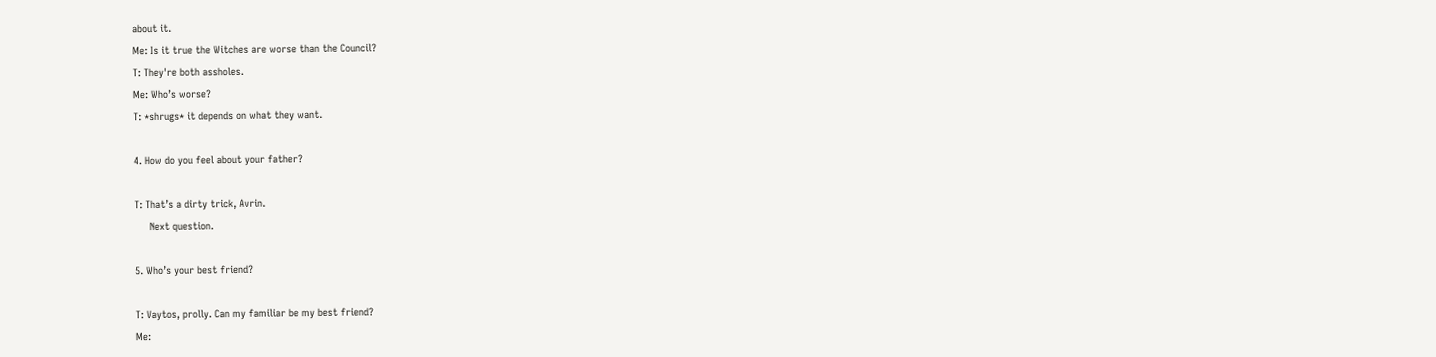about it.
Me: Is it true the Witches are worse than the Council?
T: They're both assholes.
Me: Who’s worse?
T: *shrugs* it depends on what they want.

4. How do you feel about your father?

T: That’s a dirty trick, Avrin.
     Next question.

5. Who’s your best friend?

T: Vaytos, prolly. Can my familiar be my best friend?
Me: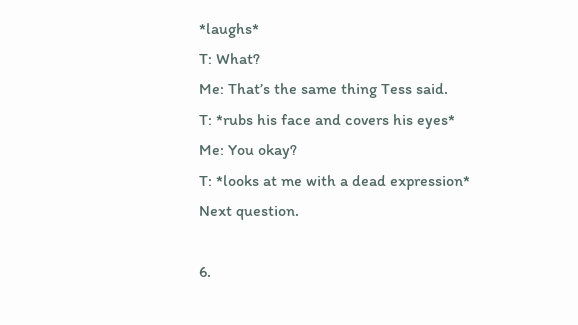*laughs*
T: What?
Me: That’s the same thing Tess said.
T: *rubs his face and covers his eyes*
Me: You okay?
T: *looks at me with a dead expression*
Next question.

6.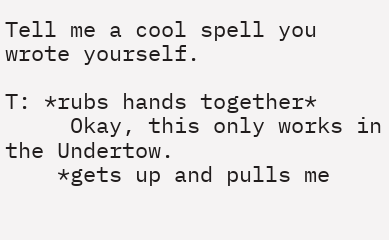Tell me a cool spell you wrote yourself.

T: *rubs hands together*
     Okay, this only works in the Undertow.
    *gets up and pulls me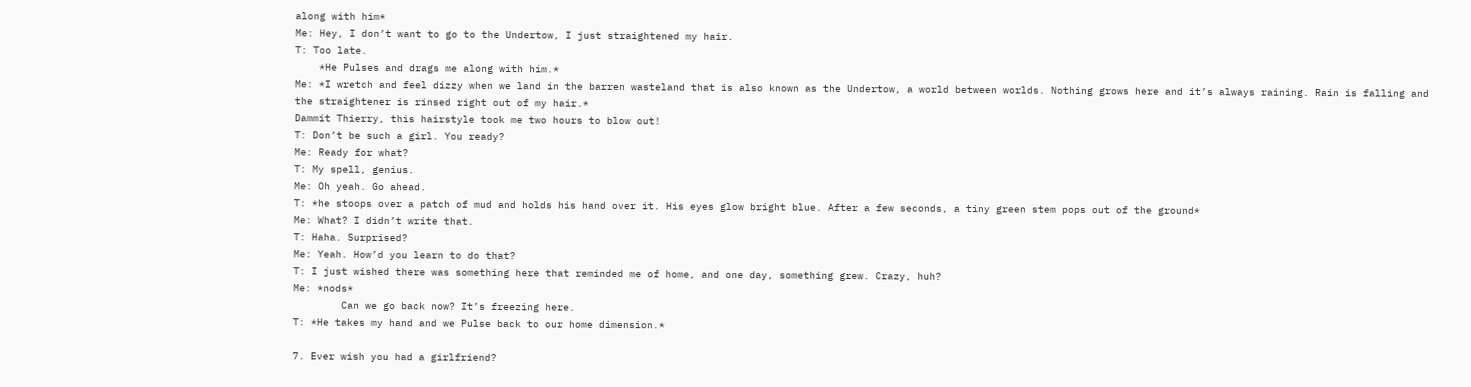along with him*
Me: Hey, I don’t want to go to the Undertow, I just straightened my hair.
T: Too late.
    *He Pulses and drags me along with him.*
Me: *I wretch and feel dizzy when we land in the barren wasteland that is also known as the Undertow, a world between worlds. Nothing grows here and it’s always raining. Rain is falling and the straightener is rinsed right out of my hair.*
Dammit Thierry, this hairstyle took me two hours to blow out!
T: Don’t be such a girl. You ready?
Me: Ready for what?
T: My spell, genius.
Me: Oh yeah. Go ahead.
T: *he stoops over a patch of mud and holds his hand over it. His eyes glow bright blue. After a few seconds, a tiny green stem pops out of the ground*
Me: What? I didn’t write that.
T: Haha. Surprised?
Me: Yeah. How’d you learn to do that?
T: I just wished there was something here that reminded me of home, and one day, something grew. Crazy, huh?
Me: *nods*
        Can we go back now? It’s freezing here.
T: *He takes my hand and we Pulse back to our home dimension.*

7. Ever wish you had a girlfriend?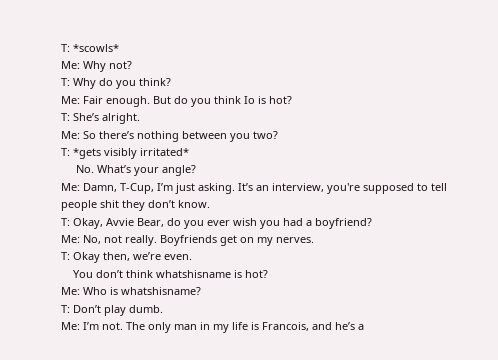T: *scowls*
Me: Why not?
T: Why do you think?
Me: Fair enough. But do you think Io is hot?
T: She’s alright.
Me: So there’s nothing between you two?
T: *gets visibly irritated*
     No. What’s your angle?
Me: Damn, T-Cup, I’m just asking. It’s an interview, you're supposed to tell people shit they don’t know.
T: Okay, Avvie Bear, do you ever wish you had a boyfriend?
Me: No, not really. Boyfriends get on my nerves.
T: Okay then, we’re even.
    You don’t think whatshisname is hot?
Me: Who is whatshisname?
T: Don’t play dumb.
Me: I’m not. The only man in my life is Francois, and he’s a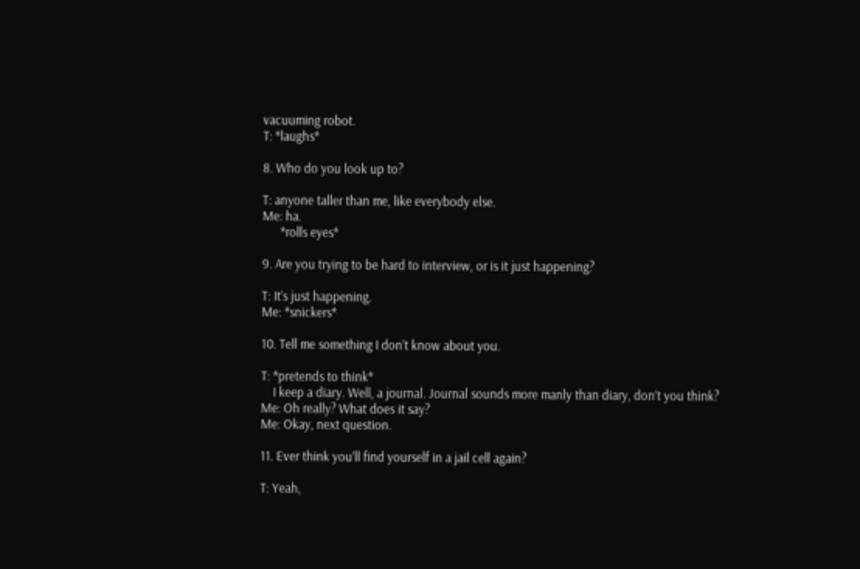vacuuming robot.
T: *laughs*

8. Who do you look up to?

T: anyone taller than me, like everybody else.
Me: ha.
      *rolls eyes*

9. Are you trying to be hard to interview, or is it just happening?

T: It’s just happening.
Me: *snickers*

10. Tell me something I don’t know about you.

T: *pretends to think*
    I keep a diary. Well, a journal. Journal sounds more manly than diary, don’t you think?
Me: Oh really? What does it say?
Me: Okay, next question.

11. Ever think you’ll find yourself in a jail cell again?

T: Yeah,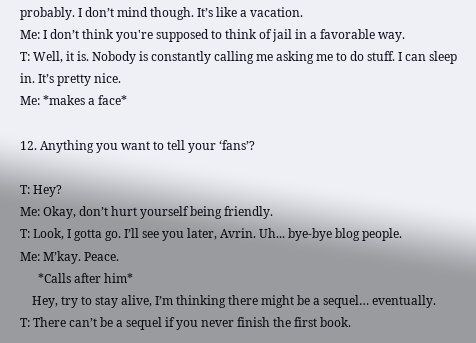probably. I don’t mind though. It’s like a vacation.
Me: I don’t think you're supposed to think of jail in a favorable way.
T: Well, it is. Nobody is constantly calling me asking me to do stuff. I can sleep in. It’s pretty nice.
Me: *makes a face*

12. Anything you want to tell your ‘fans’?

T: Hey?
Me: Okay, don’t hurt yourself being friendly.
T: Look, I gotta go. I’ll see you later, Avrin. Uh... bye-bye blog people.
Me: M’kay. Peace.
      *Calls after him*
    Hey, try to stay alive, I’m thinking there might be a sequel… eventually.
T: There can’t be a sequel if you never finish the first book.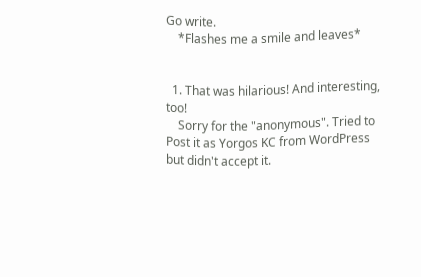Go write.
    *Flashes me a smile and leaves*


  1. That was hilarious! And interesting, too!
    Sorry for the "anonymous". Tried to Post it as Yorgos KC from WordPress but didn't accept it.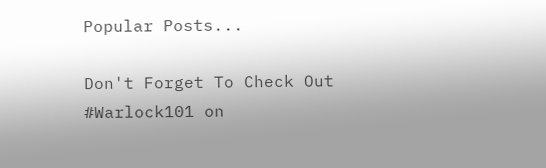Popular Posts...

Don't Forget To Check Out #Warlock101 on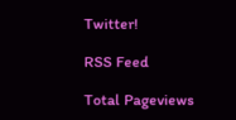Twitter!

RSS Feed

Total Pageviews